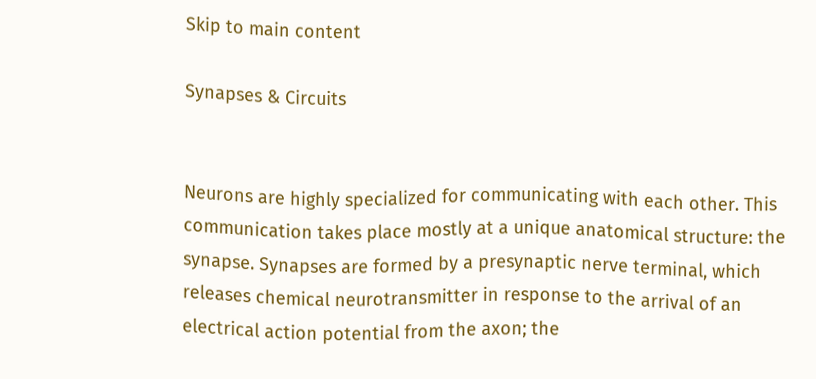Skip to main content

Synapses & Circuits


Neurons are highly specialized for communicating with each other. This communication takes place mostly at a unique anatomical structure: the synapse. Synapses are formed by a presynaptic nerve terminal, which releases chemical neurotransmitter in response to the arrival of an electrical action potential from the axon; the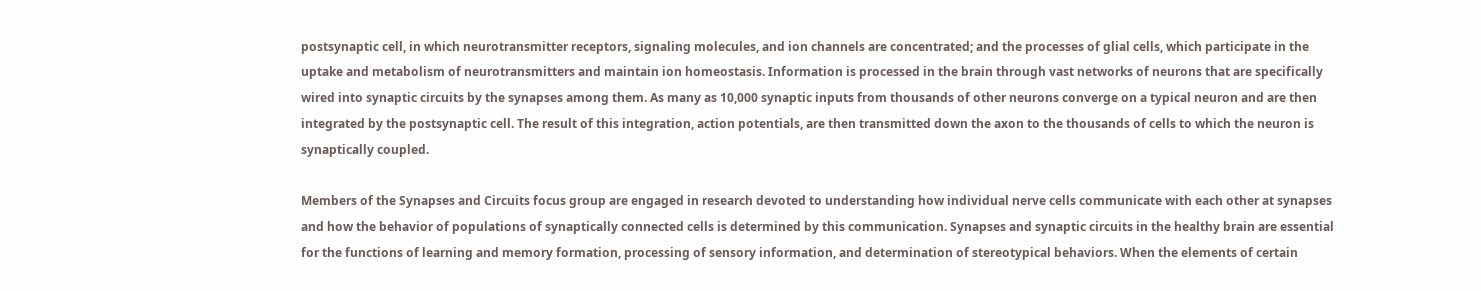postsynaptic cell, in which neurotransmitter receptors, signaling molecules, and ion channels are concentrated; and the processes of glial cells, which participate in the uptake and metabolism of neurotransmitters and maintain ion homeostasis. Information is processed in the brain through vast networks of neurons that are specifically wired into synaptic circuits by the synapses among them. As many as 10,000 synaptic inputs from thousands of other neurons converge on a typical neuron and are then integrated by the postsynaptic cell. The result of this integration, action potentials, are then transmitted down the axon to the thousands of cells to which the neuron is synaptically coupled.

Members of the Synapses and Circuits focus group are engaged in research devoted to understanding how individual nerve cells communicate with each other at synapses and how the behavior of populations of synaptically connected cells is determined by this communication. Synapses and synaptic circuits in the healthy brain are essential for the functions of learning and memory formation, processing of sensory information, and determination of stereotypical behaviors. When the elements of certain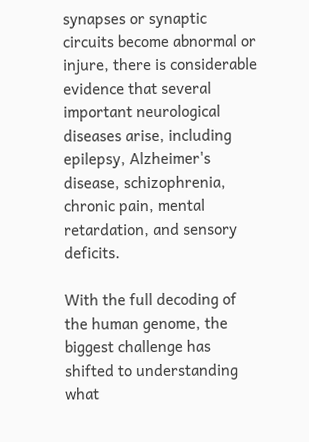synapses or synaptic circuits become abnormal or injure, there is considerable evidence that several important neurological diseases arise, including epilepsy, Alzheimer's disease, schizophrenia, chronic pain, mental retardation, and sensory deficits.

With the full decoding of the human genome, the biggest challenge has shifted to understanding what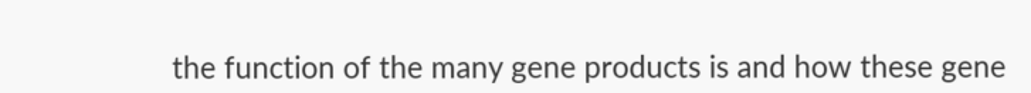the function of the many gene products is and how these gene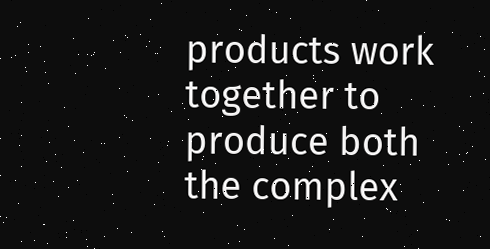products work together to produce both the complex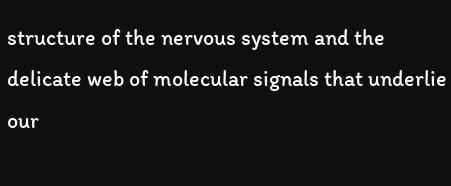structure of the nervous system and the delicate web of molecular signals that underlie our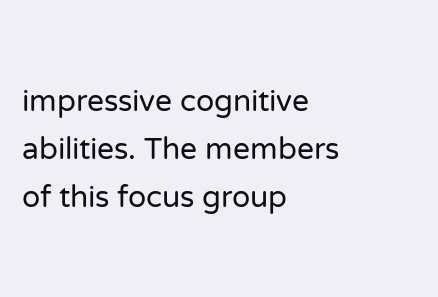impressive cognitive abilities. The members of this focus group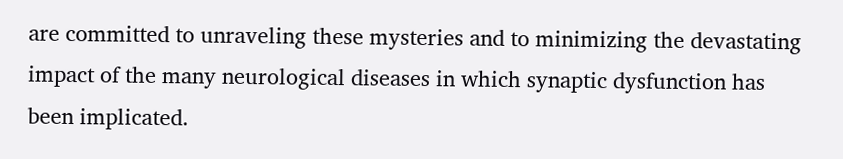are committed to unraveling these mysteries and to minimizing the devastating impact of the many neurological diseases in which synaptic dysfunction has been implicated.